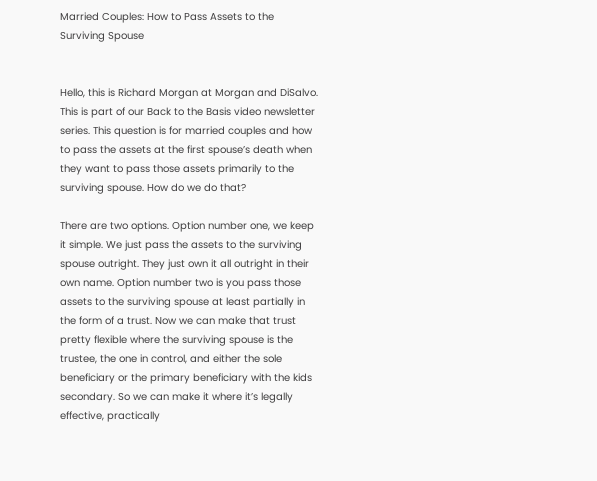Married Couples: How to Pass Assets to the Surviving Spouse


Hello, this is Richard Morgan at Morgan and DiSalvo. This is part of our Back to the Basis video newsletter series. This question is for married couples and how to pass the assets at the first spouse’s death when they want to pass those assets primarily to the surviving spouse. How do we do that?

There are two options. Option number one, we keep it simple. We just pass the assets to the surviving spouse outright. They just own it all outright in their own name. Option number two is you pass those assets to the surviving spouse at least partially in the form of a trust. Now we can make that trust pretty flexible where the surviving spouse is the trustee, the one in control, and either the sole beneficiary or the primary beneficiary with the kids secondary. So we can make it where it’s legally effective, practically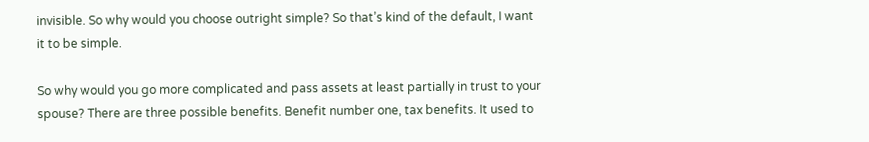invisible. So why would you choose outright simple? So that’s kind of the default, I want it to be simple.

So why would you go more complicated and pass assets at least partially in trust to your spouse? There are three possible benefits. Benefit number one, tax benefits. It used to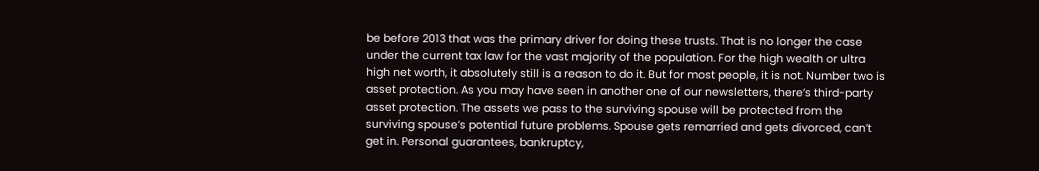be before 2013 that was the primary driver for doing these trusts. That is no longer the case under the current tax law for the vast majority of the population. For the high wealth or ultra high net worth, it absolutely still is a reason to do it. But for most people, it is not. Number two is asset protection. As you may have seen in another one of our newsletters, there’s third-party asset protection. The assets we pass to the surviving spouse will be protected from the surviving spouse’s potential future problems. Spouse gets remarried and gets divorced, can’t get in. Personal guarantees, bankruptcy,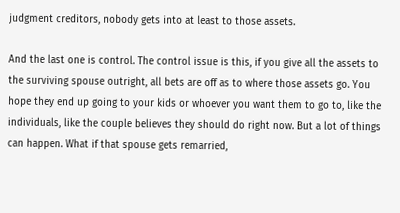judgment creditors, nobody gets into at least to those assets.

And the last one is control. The control issue is this, if you give all the assets to the surviving spouse outright, all bets are off as to where those assets go. You hope they end up going to your kids or whoever you want them to go to, like the individuals, like the couple believes they should do right now. But a lot of things can happen. What if that spouse gets remarried,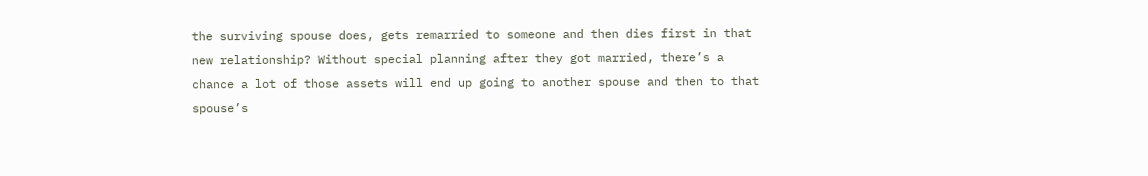the surviving spouse does, gets remarried to someone and then dies first in that new relationship? Without special planning after they got married, there’s a chance a lot of those assets will end up going to another spouse and then to that spouse’s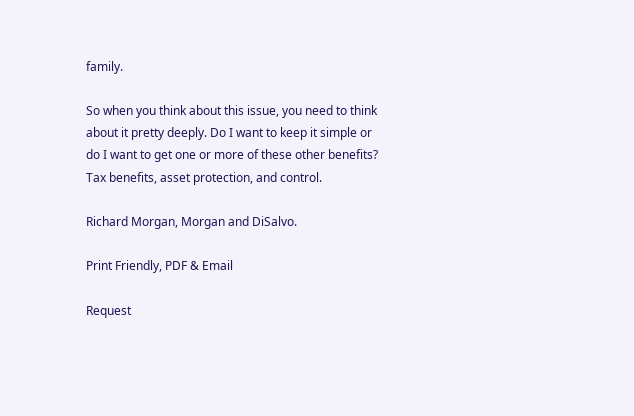family.

So when you think about this issue, you need to think about it pretty deeply. Do I want to keep it simple or do I want to get one or more of these other benefits? Tax benefits, asset protection, and control.

Richard Morgan, Morgan and DiSalvo.

Print Friendly, PDF & Email

Request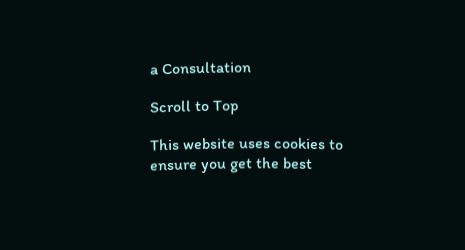a Consultation

Scroll to Top

This website uses cookies to ensure you get the best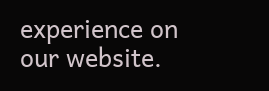experience on our website.